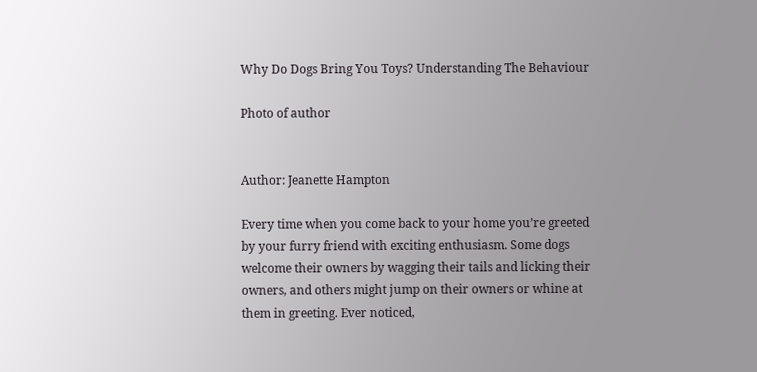Why Do Dogs Bring You Toys? Understanding The Behaviour

Photo of author


Author: Jeanette Hampton

Every time when you come back to your home you’re greeted by your furry friend with exciting enthusiasm. Some dogs welcome their owners by wagging their tails and licking their owners, and others might jump on their owners or whine at them in greeting. Ever noticed,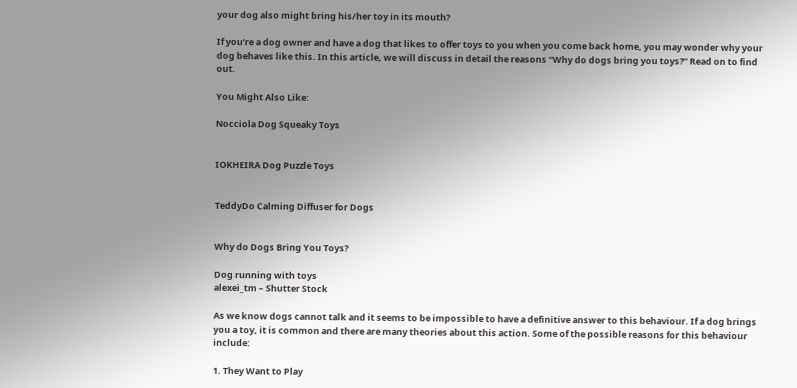your dog also might bring his/her toy in its mouth?

If you’re a dog owner and have a dog that likes to offer toys to you when you come back home, you may wonder why your dog behaves like this. In this article, we will discuss in detail the reasons “Why do dogs bring you toys?” Read on to find out.

You Might Also Like:

Nocciola Dog Squeaky Toys


IOKHEIRA Dog Puzzle Toys


TeddyDo Calming Diffuser for Dogs


Why do Dogs Bring You Toys?

Dog running with toys
alexei_tm – Shutter Stock

As we know dogs cannot talk and it seems to be impossible to have a definitive answer to this behaviour. If a dog brings you a toy, it is common and there are many theories about this action. Some of the possible reasons for this behaviour include:

1. They Want to Play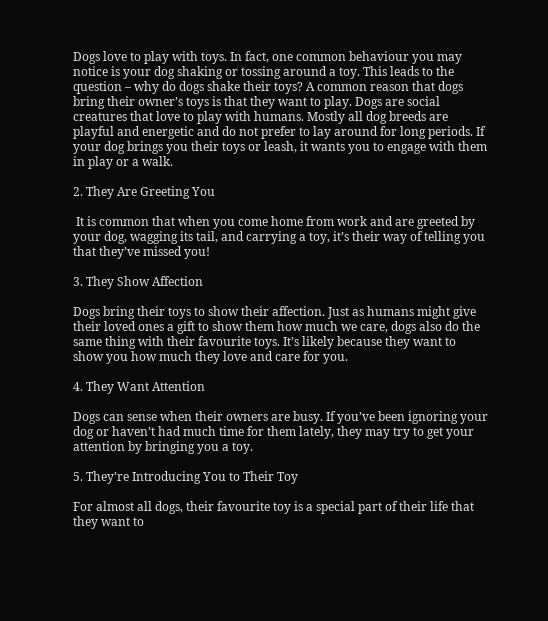Dogs love to play with toys. In fact, one common behaviour you may notice is your dog shaking or tossing around a toy. This leads to the question – why do dogs shake their toys? A common reason that dogs bring their owner’s toys is that they want to play. Dogs are social creatures that love to play with humans. Mostly all dog breeds are playful and energetic and do not prefer to lay around for long periods. If your dog brings you their toys or leash, it wants you to engage with them in play or a walk.

2. They Are Greeting You

 It is common that when you come home from work and are greeted by your dog, wagging its tail, and carrying a toy, it’s their way of telling you that they’ve missed you!

3. They Show Affection

Dogs bring their toys to show their affection. Just as humans might give their loved ones a gift to show them how much we care, dogs also do the same thing with their favourite toys. It’s likely because they want to show you how much they love and care for you.

4. They Want Attention

Dogs can sense when their owners are busy. If you’ve been ignoring your dog or haven’t had much time for them lately, they may try to get your attention by bringing you a toy.

5. They’re Introducing You to Their Toy

For almost all dogs, their favourite toy is a special part of their life that they want to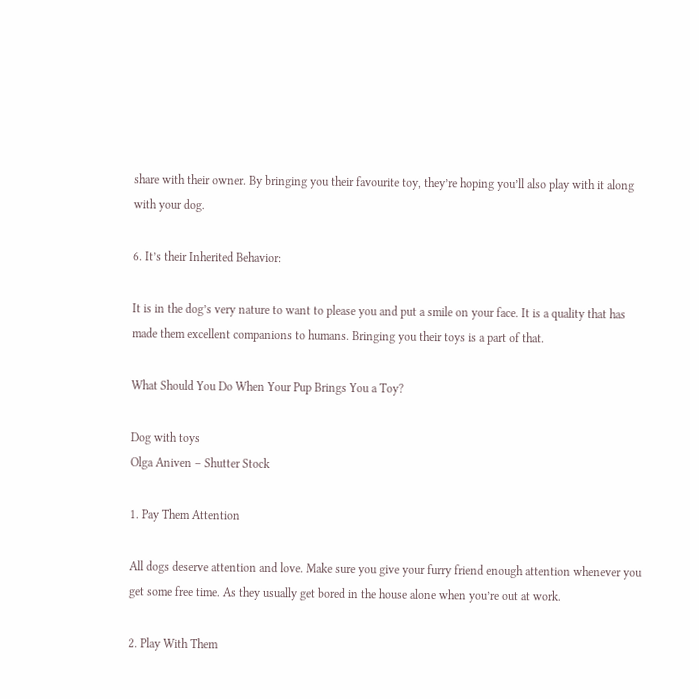share with their owner. By bringing you their favourite toy, they’re hoping you’ll also play with it along with your dog.

6. It’s their Inherited Behavior:

It is in the dog’s very nature to want to please you and put a smile on your face. It is a quality that has made them excellent companions to humans. Bringing you their toys is a part of that.

What Should You Do When Your Pup Brings You a Toy?

Dog with toys
Olga Aniven – Shutter Stock

1. Pay Them Attention

All dogs deserve attention and love. Make sure you give your furry friend enough attention whenever you get some free time. As they usually get bored in the house alone when you’re out at work.

2. Play With Them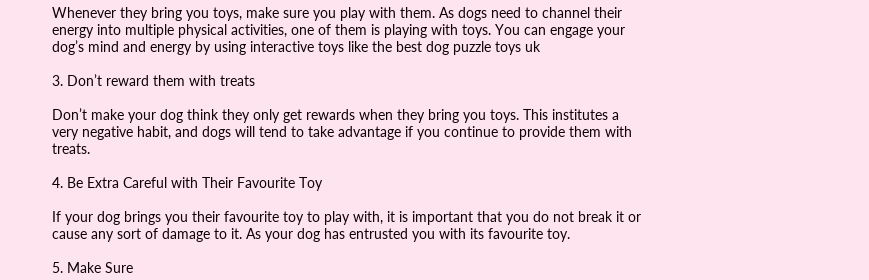Whenever they bring you toys, make sure you play with them. As dogs need to channel their energy into multiple physical activities, one of them is playing with toys. You can engage your dog’s mind and energy by using interactive toys like the best dog puzzle toys uk

3. Don’t reward them with treats

Don’t make your dog think they only get rewards when they bring you toys. This institutes a very negative habit, and dogs will tend to take advantage if you continue to provide them with treats.

4. Be Extra Careful with Their Favourite Toy

If your dog brings you their favourite toy to play with, it is important that you do not break it or cause any sort of damage to it. As your dog has entrusted you with its favourite toy.

5. Make Sure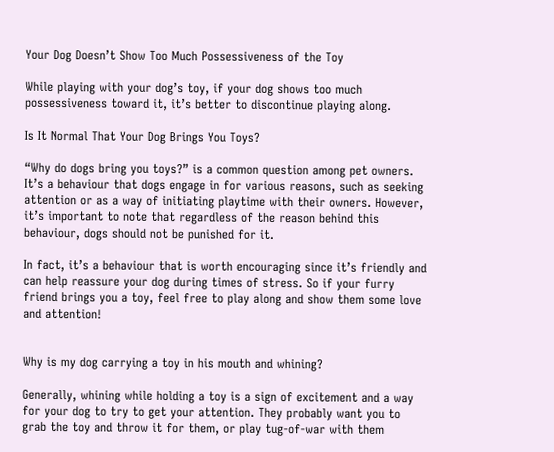Your Dog Doesn’t Show Too Much Possessiveness of the Toy

While playing with your dog’s toy, if your dog shows too much possessiveness toward it, it’s better to discontinue playing along.

Is It Normal That Your Dog Brings You Toys?

“Why do dogs bring you toys?” is a common question among pet owners. It’s a behaviour that dogs engage in for various reasons, such as seeking attention or as a way of initiating playtime with their owners. However, it’s important to note that regardless of the reason behind this behaviour, dogs should not be punished for it.

In fact, it’s a behaviour that is worth encouraging since it’s friendly and can help reassure your dog during times of stress. So if your furry friend brings you a toy, feel free to play along and show them some love and attention!


Why is my dog carrying a toy in his mouth and whining?

Generally, whining while holding a toy is a sign of excitement and a way for your dog to try to get your attention. They probably want you to grab the toy and throw it for them, or play tug-of-war with them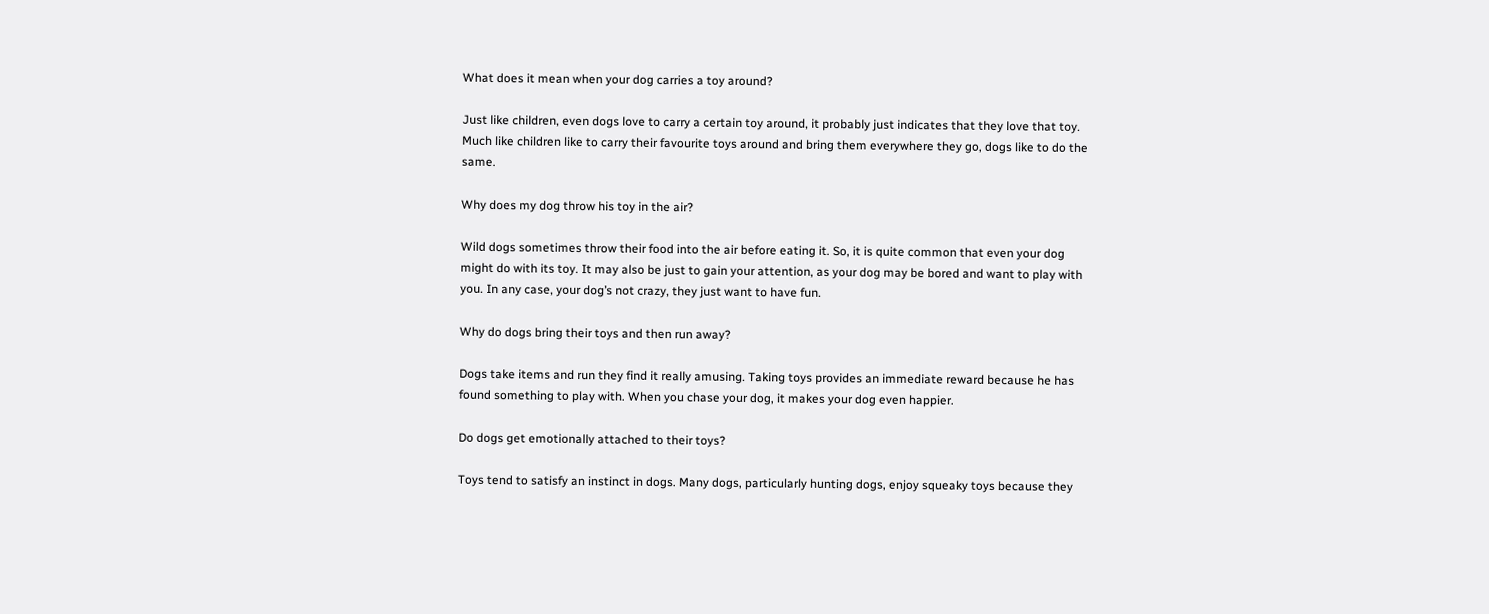What does it mean when your dog carries a toy around?

Just like children, even dogs love to carry a certain toy around, it probably just indicates that they love that toy. Much like children like to carry their favourite toys around and bring them everywhere they go, dogs like to do the same.

Why does my dog throw his toy in the air?

Wild dogs sometimes throw their food into the air before eating it. So, it is quite common that even your dog might do with its toy. It may also be just to gain your attention, as your dog may be bored and want to play with you. In any case, your dog’s not crazy, they just want to have fun.

Why do dogs bring their toys and then run away?

Dogs take items and run they find it really amusing. Taking toys provides an immediate reward because he has found something to play with. When you chase your dog, it makes your dog even happier.

Do dogs get emotionally attached to their toys?

Toys tend to satisfy an instinct in dogs. Many dogs, particularly hunting dogs, enjoy squeaky toys because they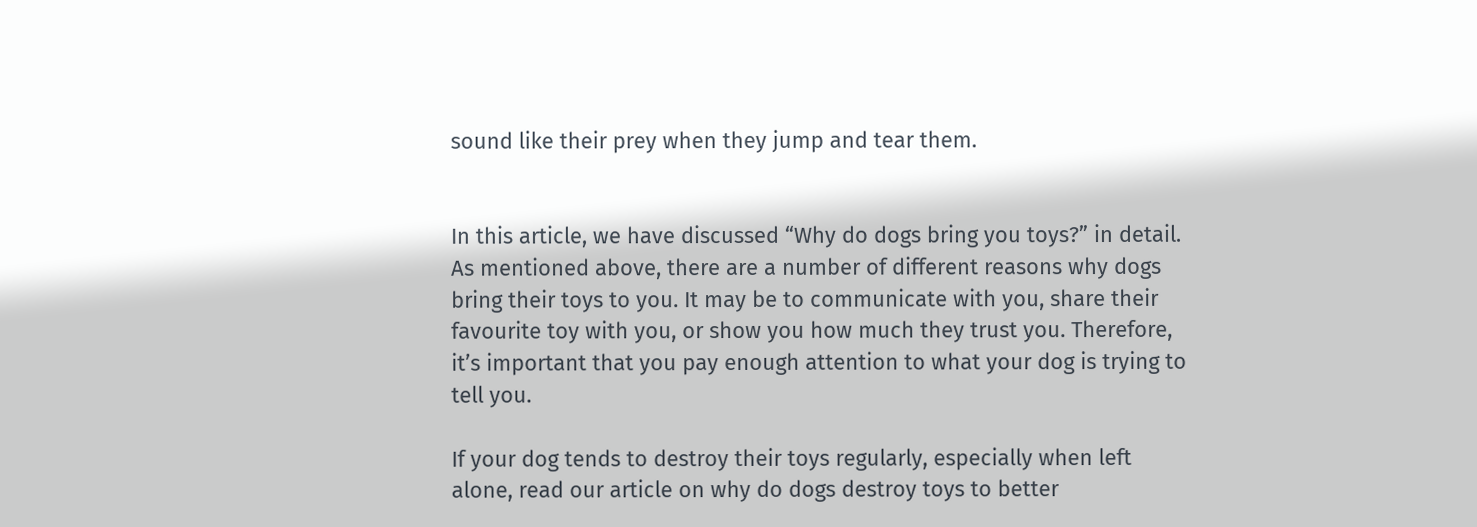sound like their prey when they jump and tear them.


In this article, we have discussed “Why do dogs bring you toys?” in detail. As mentioned above, there are a number of different reasons why dogs bring their toys to you. It may be to communicate with you, share their favourite toy with you, or show you how much they trust you. Therefore, it’s important that you pay enough attention to what your dog is trying to tell you.

If your dog tends to destroy their toys regularly, especially when left alone, read our article on why do dogs destroy toys to better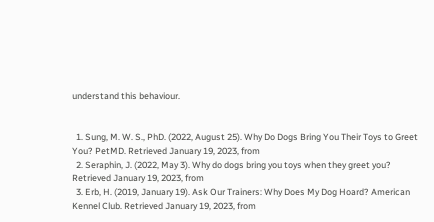understand this behaviour.


  1. Sung, M. W. S., PhD. (2022, August 25). Why Do Dogs Bring You Their Toys to Greet You? PetMD. Retrieved January 19, 2023, from
  2. Seraphin, J. (2022, May 3). Why do dogs bring you toys when they greet you? Retrieved January 19, 2023, from
  3. Erb, H. (2019, January 19). Ask Our Trainers: Why Does My Dog Hoard? American Kennel Club. Retrieved January 19, 2023, from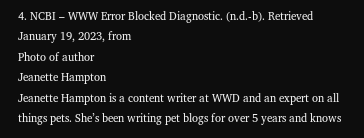4. NCBI – WWW Error Blocked Diagnostic. (n.d.-b). Retrieved January 19, 2023, from
Photo of author
Jeanette Hampton
Jeanette Hampton is a content writer at WWD and an expert on all things pets. She’s been writing pet blogs for over 5 years and knows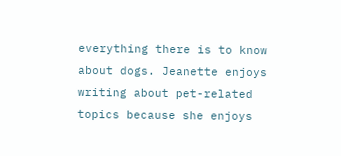everything there is to know about dogs. Jeanette enjoys writing about pet-related topics because she enjoys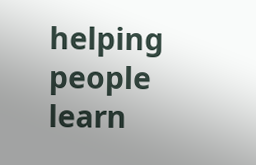helping people learn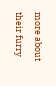more about their furry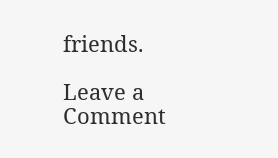friends.

Leave a Comment